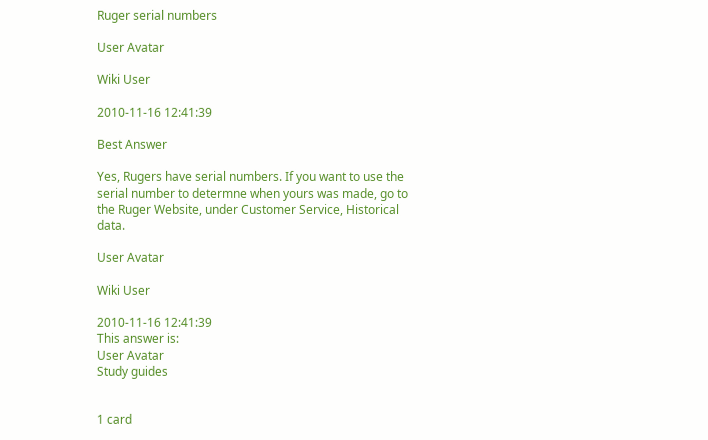Ruger serial numbers

User Avatar

Wiki User

2010-11-16 12:41:39

Best Answer

Yes, Rugers have serial numbers. If you want to use the serial number to determne when yours was made, go to the Ruger Website, under Customer Service, Historical data.

User Avatar

Wiki User

2010-11-16 12:41:39
This answer is:
User Avatar
Study guides


1 card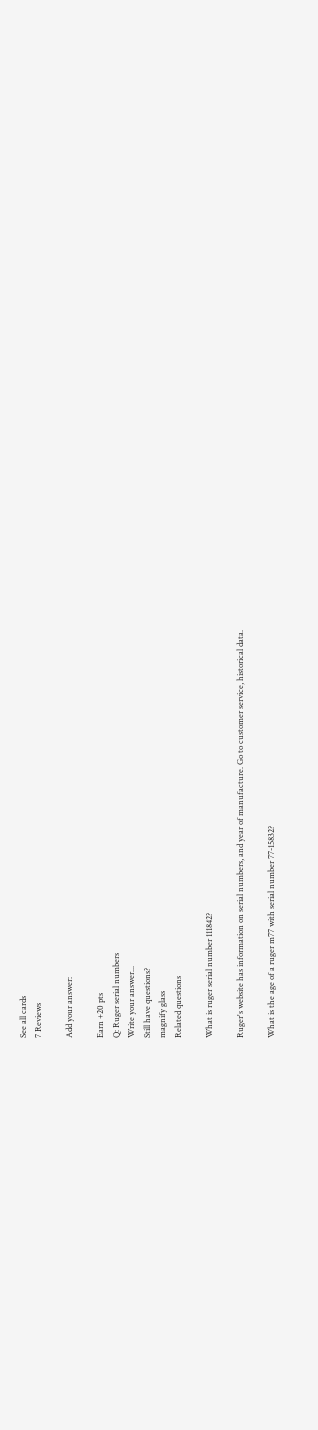See all cards
7 Reviews

Add your answer:

Earn +20 pts
Q: Ruger serial numbers
Write your answer...
Still have questions?
magnify glass
Related questions

What is ruger serial number 111842?

Ruger's website has information on serial numbers, and year of manufacture. Go to customer service, historical data.

What is the age of a ruger m77 with serial number 77-15832?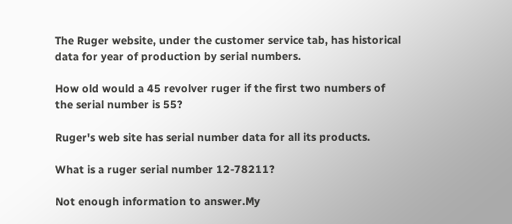The Ruger website, under the customer service tab, has historical data for year of production by serial numbers.

How old would a 45 revolver ruger if the first two numbers of the serial number is 55?

Ruger's web site has serial number data for all its products.

What is a ruger serial number 12-78211?

Not enough information to answer.My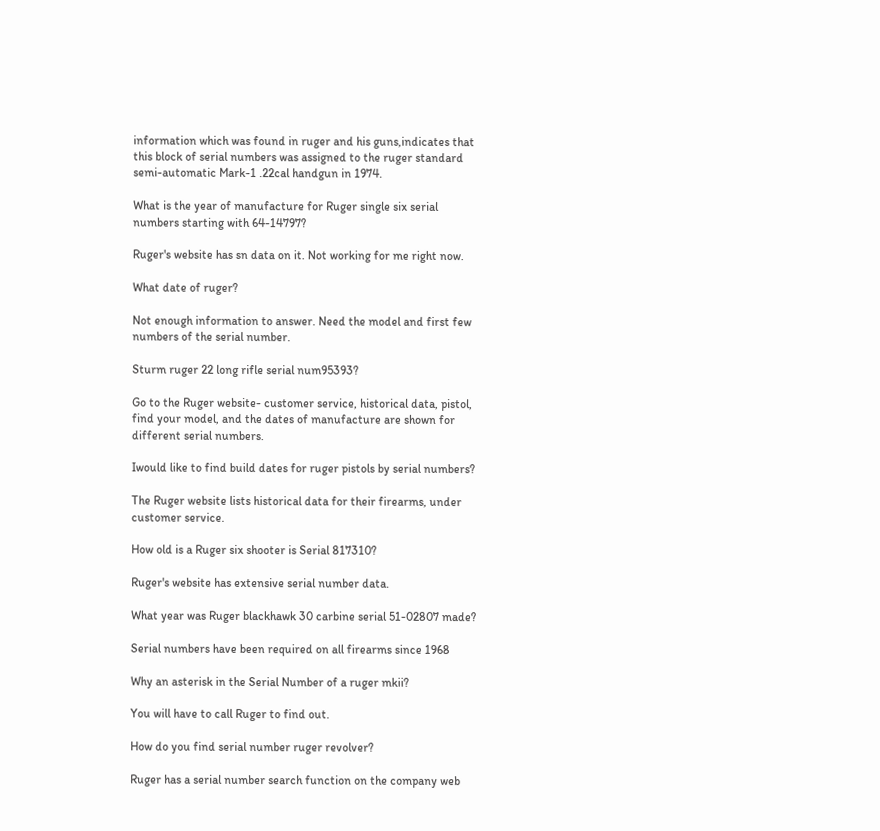information which was found in ruger and his guns,indicates that this block of serial numbers was assigned to the ruger standard semi-automatic Mark-1 .22cal handgun in 1974.

What is the year of manufacture for Ruger single six serial numbers starting with 64-14797?

Ruger's website has sn data on it. Not working for me right now.

What date of ruger?

Not enough information to answer. Need the model and first few numbers of the serial number.

Sturm ruger 22 long rifle serial num95393?

Go to the Ruger website- customer service, historical data, pistol, find your model, and the dates of manufacture are shown for different serial numbers.

Iwould like to find build dates for ruger pistols by serial numbers?

The Ruger website lists historical data for their firearms, under customer service.

How old is a Ruger six shooter is Serial 817310?

Ruger's website has extensive serial number data.

What year was Ruger blackhawk 30 carbine serial 51-02807 made?

Serial numbers have been required on all firearms since 1968

Why an asterisk in the Serial Number of a ruger mkii?

You will have to call Ruger to find out.

How do you find serial number ruger revolver?

Ruger has a serial number search function on the company web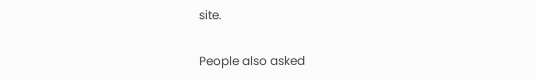site.

People also asked